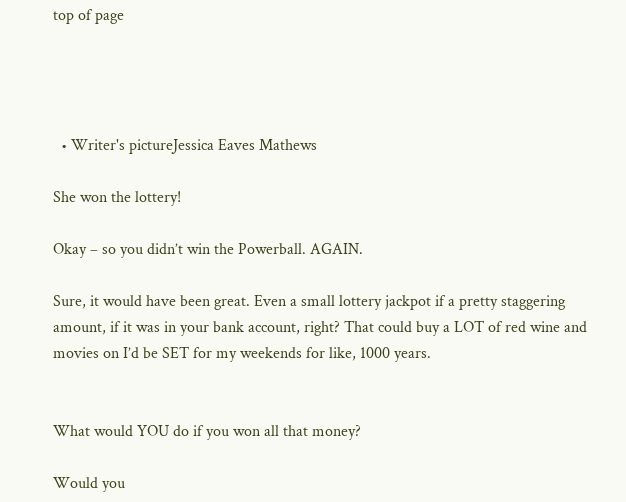top of page




  • Writer's pictureJessica Eaves Mathews

She won the lottery!

Okay – so you didn’t win the Powerball. AGAIN.

Sure, it would have been great. Even a small lottery jackpot if a pretty staggering amount, if it was in your bank account, right? That could buy a LOT of red wine and movies on I’d be SET for my weekends for like, 1000 years.


What would YOU do if you won all that money?

Would you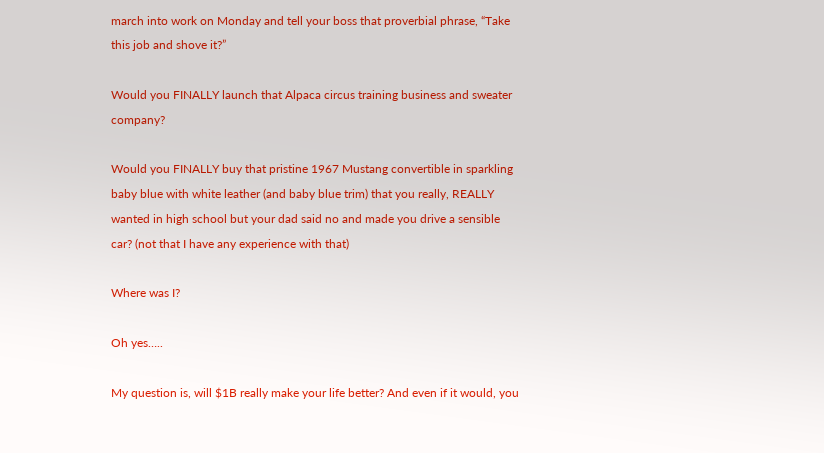march into work on Monday and tell your boss that proverbial phrase, “Take this job and shove it?”

Would you FINALLY launch that Alpaca circus training business and sweater company?

Would you FINALLY buy that pristine 1967 Mustang convertible in sparkling baby blue with white leather (and baby blue trim) that you really, REALLY wanted in high school but your dad said no and made you drive a sensible car? (not that I have any experience with that)

Where was I?

Oh yes…..

My question is, will $1B really make your life better? And even if it would, you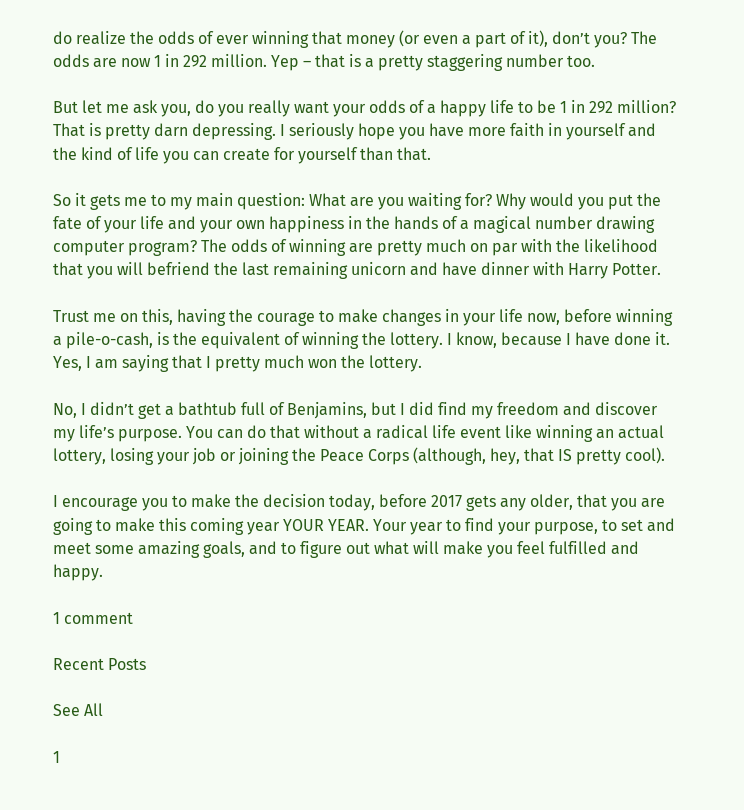do realize the odds of ever winning that money (or even a part of it), don’t you? The odds are now 1 in 292 million. Yep – that is a pretty staggering number too.

But let me ask you, do you really want your odds of a happy life to be 1 in 292 million? That is pretty darn depressing. I seriously hope you have more faith in yourself and the kind of life you can create for yourself than that.

So it gets me to my main question: What are you waiting for? Why would you put the fate of your life and your own happiness in the hands of a magical number drawing computer program? The odds of winning are pretty much on par with the likelihood that you will befriend the last remaining unicorn and have dinner with Harry Potter.

Trust me on this, having the courage to make changes in your life now, before winning a pile-o-cash, is the equivalent of winning the lottery. I know, because I have done it. Yes, I am saying that I pretty much won the lottery.

No, I didn’t get a bathtub full of Benjamins, but I did find my freedom and discover my life’s purpose. You can do that without a radical life event like winning an actual lottery, losing your job or joining the Peace Corps (although, hey, that IS pretty cool).

I encourage you to make the decision today, before 2017 gets any older, that you are going to make this coming year YOUR YEAR. Your year to find your purpose, to set and meet some amazing goals, and to figure out what will make you feel fulfilled and happy.

1 comment

Recent Posts

See All

1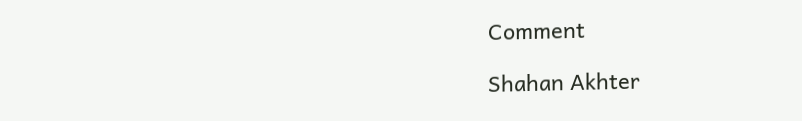Comment

Shahan Akhter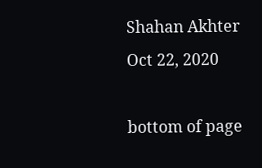Shahan Akhter
Oct 22, 2020

bottom of page